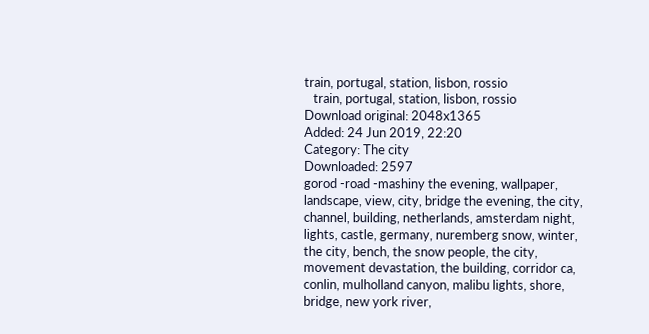train, portugal, station, lisbon, rossio
   train, portugal, station, lisbon, rossio
Download original: 2048x1365
Added: 24 Jun 2019, 22:20
Category: The city
Downloaded: 2597
gorod -road -mashiny the evening, wallpaper, landscape, view, city, bridge the evening, the city, channel, building, netherlands, amsterdam night, lights, castle, germany, nuremberg snow, winter, the city, bench, the snow people, the city, movement devastation, the building, corridor ca, conlin, mulholland canyon, malibu lights, shore, bridge, new york river,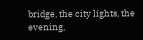bridge, the city lights, the evening,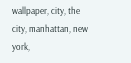wallpaper, city, the city, manhattan, new york,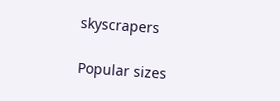skyscrapers

Popular sizes